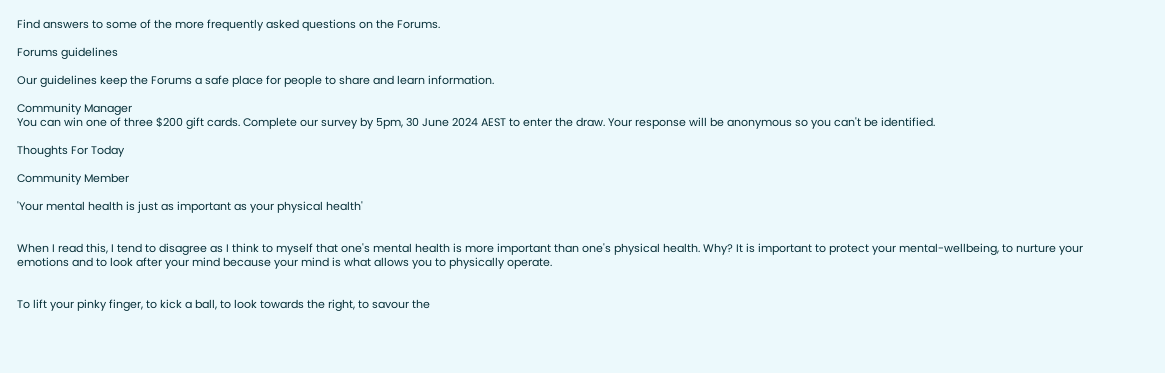Find answers to some of the more frequently asked questions on the Forums.

Forums guidelines

Our guidelines keep the Forums a safe place for people to share and learn information.

Community Manager
You can win one of three $200 gift cards. Complete our survey by 5pm, 30 June 2024 AEST to enter the draw. Your response will be anonymous so you can't be identified.

Thoughts For Today

Community Member

'Your mental health is just as important as your physical health'


When I read this, I tend to disagree as I think to myself that one's mental health is more important than one's physical health. Why? It is important to protect your mental-wellbeing, to nurture your emotions and to look after your mind because your mind is what allows you to physically operate.


To lift your pinky finger, to kick a ball, to look towards the right, to savour the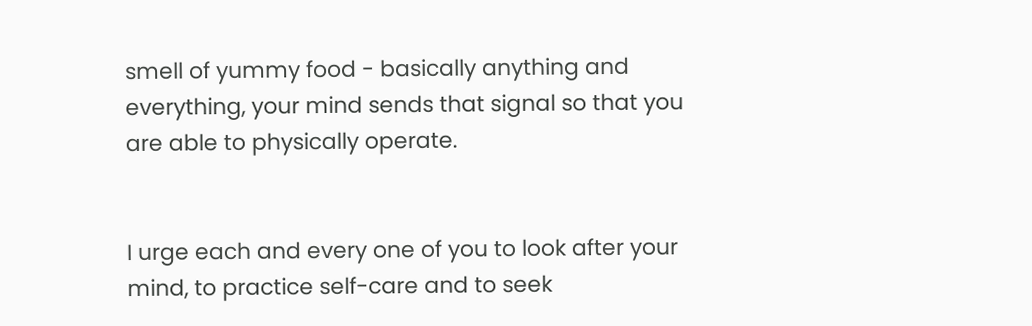smell of yummy food - basically anything and everything, your mind sends that signal so that you are able to physically operate.


I urge each and every one of you to look after your mind, to practice self-care and to seek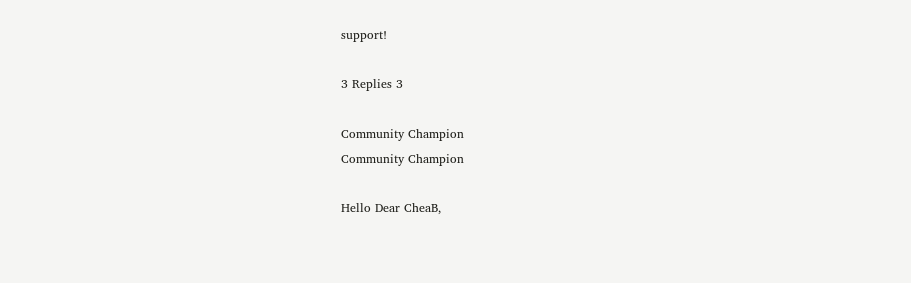support!

3 Replies 3

Community Champion
Community Champion

Hello Dear CheaB,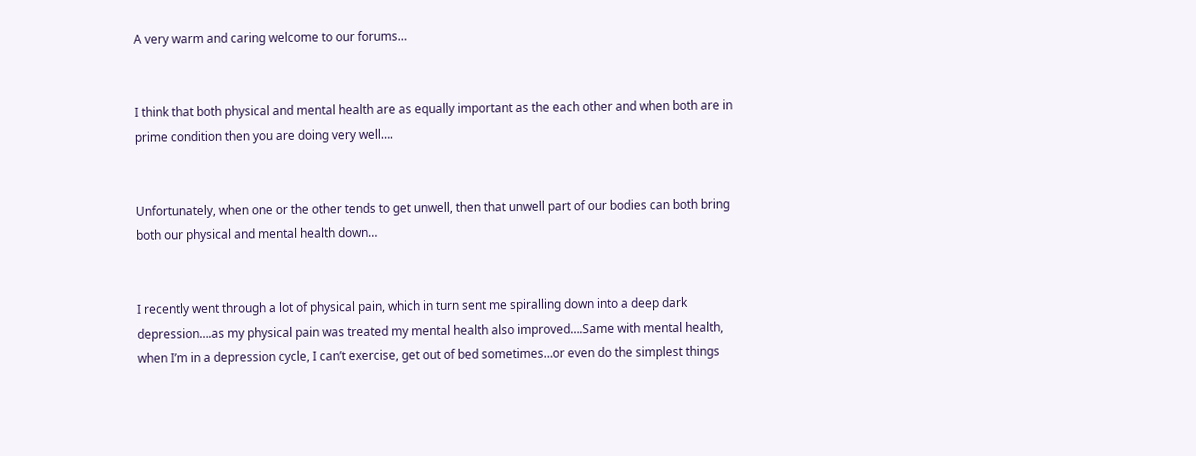A very warm and caring welcome to our forums…


I think that both physical and mental health are as equally important as the each other and when both are in prime condition then you are doing very well….


Unfortunately, when one or the other tends to get unwell, then that unwell part of our bodies can both bring both our physical and mental health down…


I recently went through a lot of physical pain, which in turn sent me spiralling down into a deep dark depression….as my physical pain was treated my mental health also improved….Same with mental health, when I’m in a depression cycle, I can’t exercise, get out of bed sometimes…or even do the simplest things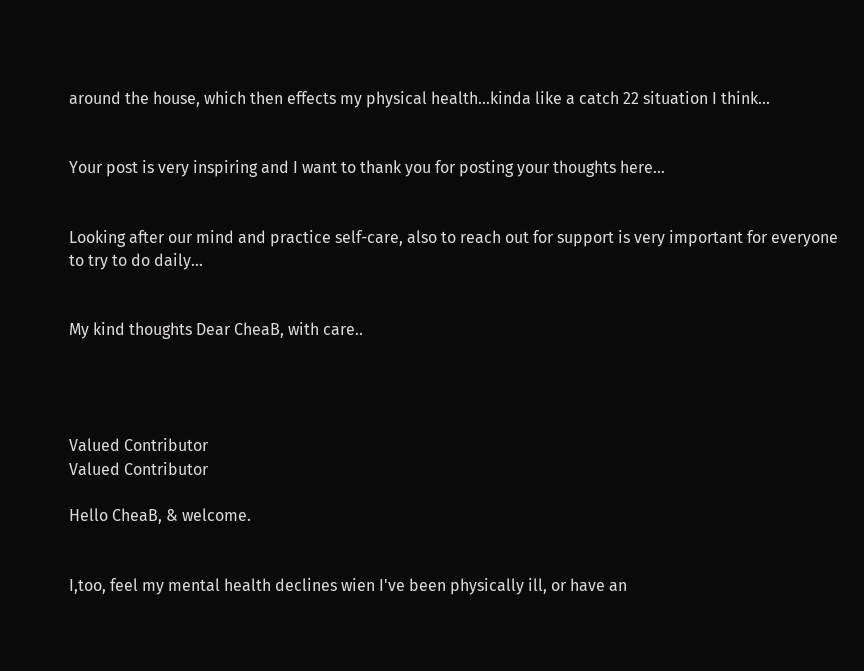around the house, which then effects my physical health…kinda like a catch 22 situation I think…


Your post is very inspiring and I want to thank you for posting your thoughts here…


Looking after our mind and practice self-care, also to reach out for support is very important for everyone to try to do daily…


My kind thoughts Dear CheaB, with care..




Valued Contributor
Valued Contributor

Hello CheaB, & welcome.


I,too, feel my mental health declines wien I've been physically ill, or have an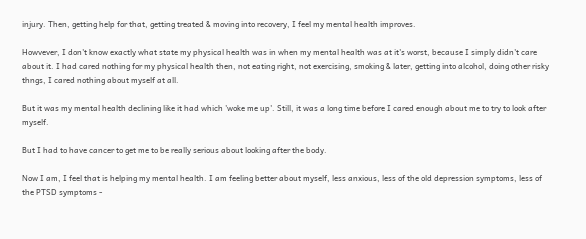injury. Then, getting help for that, getting treated & moving into recovery, I feel my mental health improves.

Howvever, I don't know exactly what state my physical health was in when my mental health was at it's worst, because I simply didn't care about it. I had cared nothing for my physical health then, not eating right, not exercising, smoking & later, getting into alcohol, doing other risky thngs, I cared nothing about myself at all.

But it was my mental health declining like it had which 'woke me up'. Still, it was a long time before I cared enough about me to try to look after myself.

But I had to have cancer to get me to be really serious about looking after the body.

Now I am, I feel that is helping my mental health. I am feeling better about myself, less anxious, less of the old depression symptoms, less of the PTSD symptoms -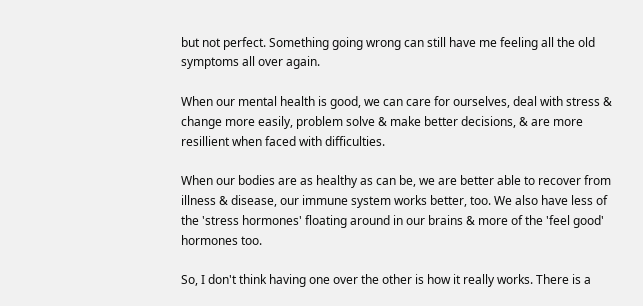but not perfect. Something going wrong can still have me feeling all the old symptoms all over again.

When our mental health is good, we can care for ourselves, deal with stress & change more easily, problem solve & make better decisions, & are more resillient when faced with difficulties.

When our bodies are as healthy as can be, we are better able to recover from illness & disease, our immune system works better, too. We also have less of the 'stress hormones' floating around in our brains & more of the 'feel good' hormones too.

So, I don't think having one over the other is how it really works. There is a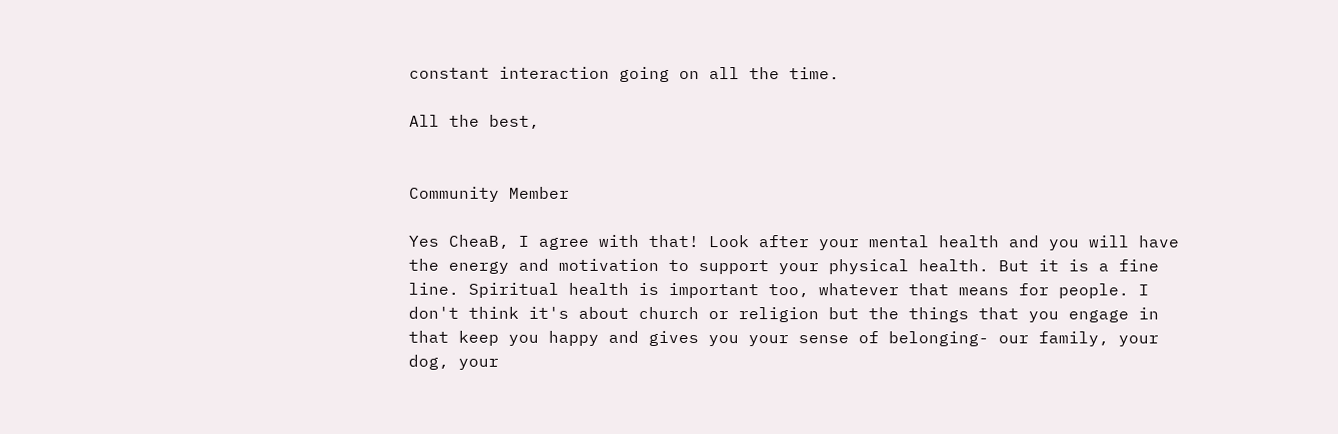constant interaction going on all the time.

All the best,


Community Member

Yes CheaB, I agree with that! Look after your mental health and you will have the energy and motivation to support your physical health. But it is a fine line. Spiritual health is important too, whatever that means for people. I don't think it's about church or religion but the things that you engage in that keep you happy and gives you your sense of belonging- our family, your dog, your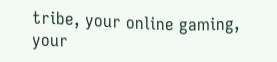tribe, your online gaming, your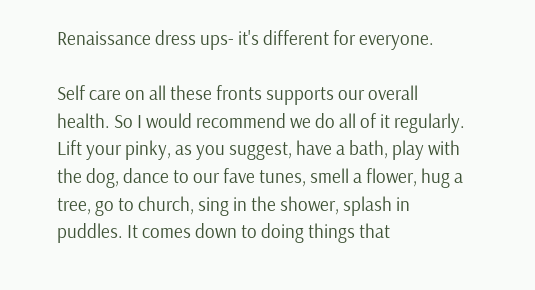Renaissance dress ups- it's different for everyone.

Self care on all these fronts supports our overall health. So I would recommend we do all of it regularly. Lift your pinky, as you suggest, have a bath, play with the dog, dance to our fave tunes, smell a flower, hug a tree, go to church, sing in the shower, splash in puddles. It comes down to doing things that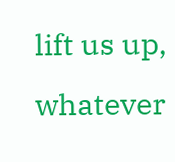lift us up, whatever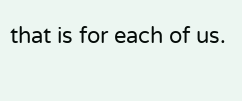that is for each of us.